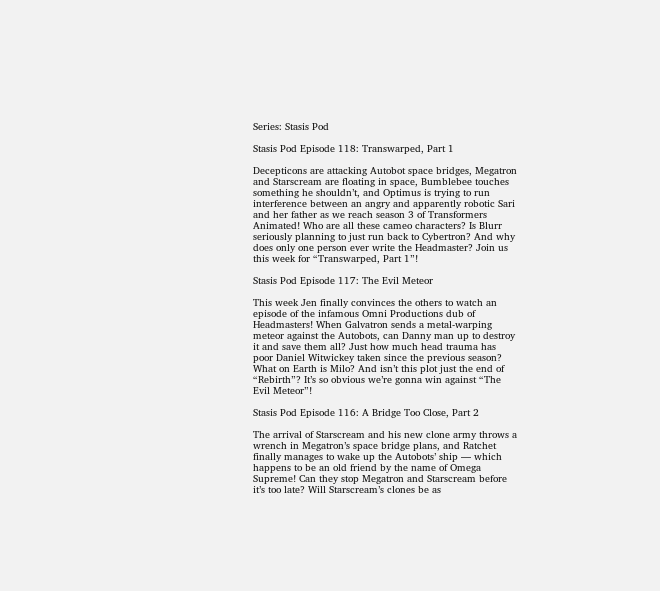Series: Stasis Pod

Stasis Pod Episode 118: Transwarped, Part 1

Decepticons are attacking Autobot space bridges, Megatron and Starscream are floating in space, Bumblebee touches something he shouldn’t, and Optimus is trying to run interference between an angry and apparently robotic Sari and her father as we reach season 3 of Transformers Animated! Who are all these cameo characters? Is Blurr seriously planning to just run back to Cybertron? And why does only one person ever write the Headmaster? Join us this week for “Transwarped, Part 1”!

Stasis Pod Episode 117: The Evil Meteor

This week Jen finally convinces the others to watch an episode of the infamous Omni Productions dub of Headmasters! When Galvatron sends a metal-warping meteor against the Autobots, can Danny man up to destroy it and save them all? Just how much head trauma has poor Daniel Witwickey taken since the previous season? What on Earth is Milo? And isn’t this plot just the end of “Rebirth”? It’s so obvious we’re gonna win against “The Evil Meteor”!

Stasis Pod Episode 116: A Bridge Too Close, Part 2

The arrival of Starscream and his new clone army throws a wrench in Megatron’s space bridge plans, and Ratchet finally manages to wake up the Autobots’ ship — which happens to be an old friend by the name of Omega Supreme! Can they stop Megatron and Starscream before it’s too late? Will Starscream’s clones be as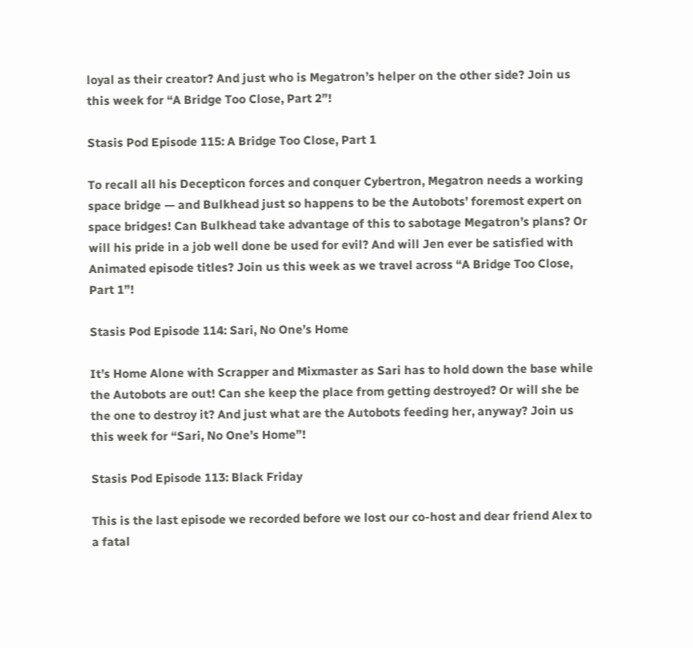loyal as their creator? And just who is Megatron’s helper on the other side? Join us this week for “A Bridge Too Close, Part 2”!

Stasis Pod Episode 115: A Bridge Too Close, Part 1

To recall all his Decepticon forces and conquer Cybertron, Megatron needs a working space bridge — and Bulkhead just so happens to be the Autobots’ foremost expert on space bridges! Can Bulkhead take advantage of this to sabotage Megatron’s plans? Or will his pride in a job well done be used for evil? And will Jen ever be satisfied with Animated episode titles? Join us this week as we travel across “A Bridge Too Close, Part 1”!

Stasis Pod Episode 114: Sari, No One’s Home

It’s Home Alone with Scrapper and Mixmaster as Sari has to hold down the base while the Autobots are out! Can she keep the place from getting destroyed? Or will she be the one to destroy it? And just what are the Autobots feeding her, anyway? Join us this week for “Sari, No One’s Home”!

Stasis Pod Episode 113: Black Friday

This is the last episode we recorded before we lost our co-host and dear friend Alex to a fatal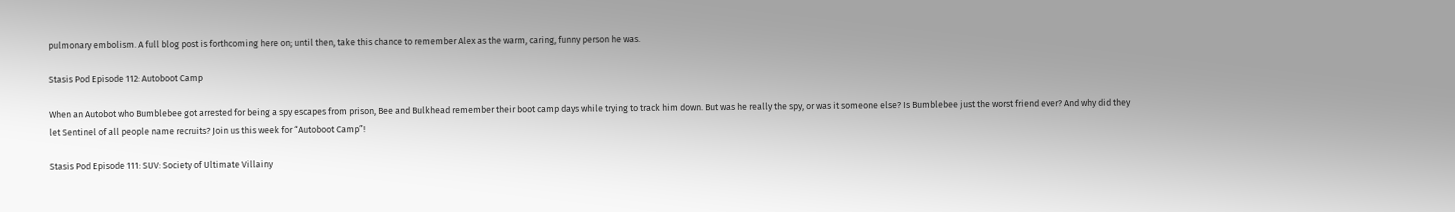pulmonary embolism. A full blog post is forthcoming here on; until then, take this chance to remember Alex as the warm, caring, funny person he was.

Stasis Pod Episode 112: Autoboot Camp

When an Autobot who Bumblebee got arrested for being a spy escapes from prison, Bee and Bulkhead remember their boot camp days while trying to track him down. But was he really the spy, or was it someone else? Is Bumblebee just the worst friend ever? And why did they let Sentinel of all people name recruits? Join us this week for “Autoboot Camp”!

Stasis Pod Episode 111: SUV: Society of Ultimate Villainy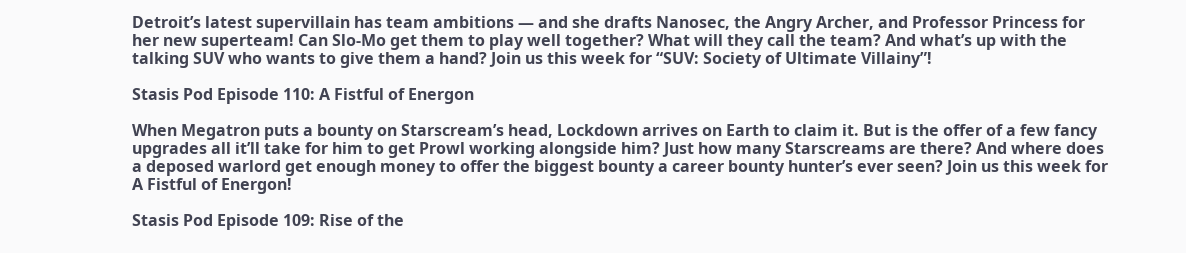Detroit’s latest supervillain has team ambitions — and she drafts Nanosec, the Angry Archer, and Professor Princess for her new superteam! Can Slo-Mo get them to play well together? What will they call the team? And what’s up with the talking SUV who wants to give them a hand? Join us this week for “SUV: Society of Ultimate Villainy”!

Stasis Pod Episode 110: A Fistful of Energon

When Megatron puts a bounty on Starscream’s head, Lockdown arrives on Earth to claim it. But is the offer of a few fancy upgrades all it’ll take for him to get Prowl working alongside him? Just how many Starscreams are there? And where does a deposed warlord get enough money to offer the biggest bounty a career bounty hunter’s ever seen? Join us this week for A Fistful of Energon!

Stasis Pod Episode 109: Rise of the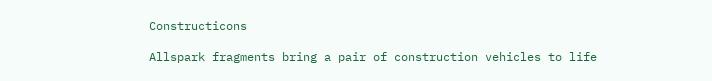Constructicons

Allspark fragments bring a pair of construction vehicles to life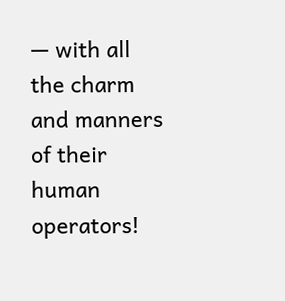— with all the charm and manners of their human operators!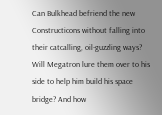Can Bulkhead befriend the new Constructicons without falling into their catcalling, oil-guzzling ways? Will Megatron lure them over to his side to help him build his space bridge? And how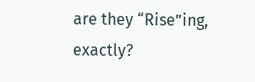are they “Rise”ing, exactly?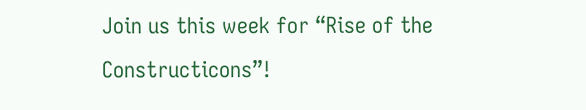Join us this week for “Rise of the Constructicons”!